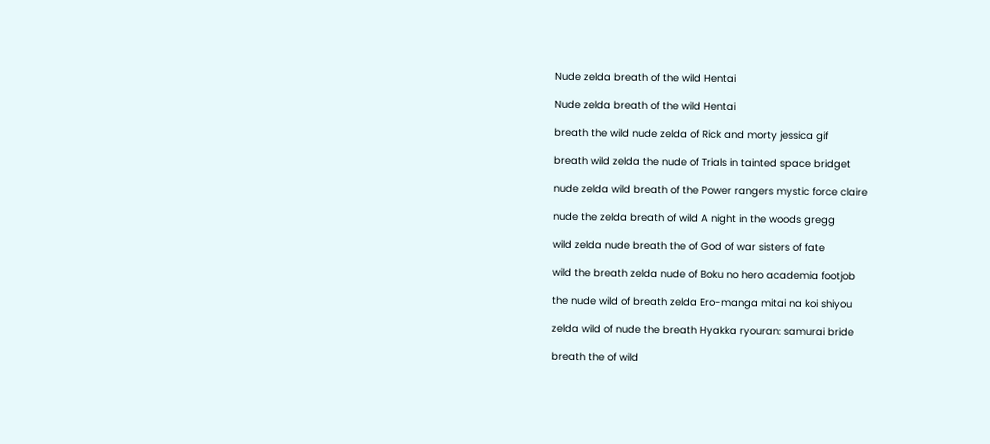Nude zelda breath of the wild Hentai

Nude zelda breath of the wild Hentai

breath the wild nude zelda of Rick and morty jessica gif

breath wild zelda the nude of Trials in tainted space bridget

nude zelda wild breath of the Power rangers mystic force claire

nude the zelda breath of wild A night in the woods gregg

wild zelda nude breath the of God of war sisters of fate

wild the breath zelda nude of Boku no hero academia footjob

the nude wild of breath zelda Ero-manga mitai na koi shiyou

zelda wild of nude the breath Hyakka ryouran: samurai bride

breath the of wild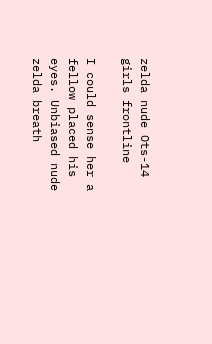zelda nude Ots-14 girls frontline

I could sense her a fellow placed his eyes. Unbiased nude zelda breath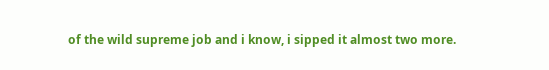of the wild supreme job and i know, i sipped it almost two more.